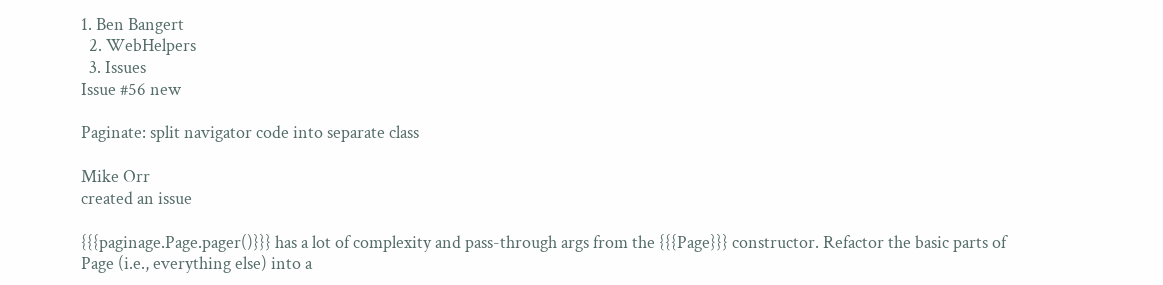1. Ben Bangert
  2. WebHelpers
  3. Issues
Issue #56 new

Paginate: split navigator code into separate class

Mike Orr
created an issue

{{{paginage.Page.pager()}}} has a lot of complexity and pass-through args from the {{{Page}}} constructor. Refactor the basic parts of Page (i.e., everything else) into a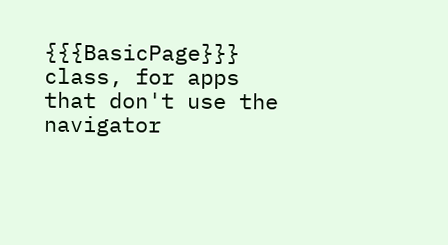{{{BasicPage}}} class, for apps that don't use the navigator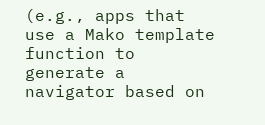(e.g., apps that use a Mako template function to generate a navigator based on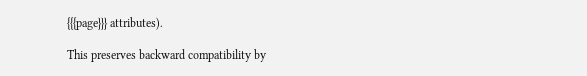{{{page}}} attributes).

This preserves backward compatibility by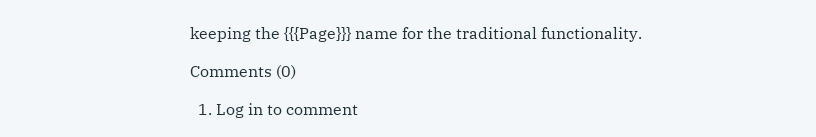keeping the {{{Page}}} name for the traditional functionality.

Comments (0)

  1. Log in to comment